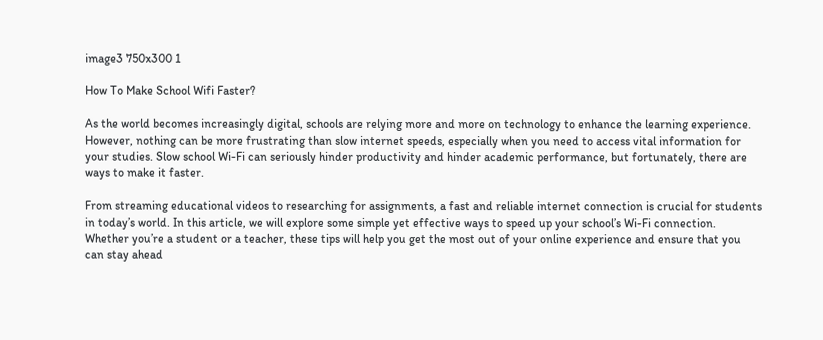image3 750x300 1

How To Make School Wifi Faster?

As the world becomes increasingly digital, schools are relying more and more on technology to enhance the learning experience. However, nothing can be more frustrating than slow internet speeds, especially when you need to access vital information for your studies. Slow school Wi-Fi can seriously hinder productivity and hinder academic performance, but fortunately, there are ways to make it faster.

From streaming educational videos to researching for assignments, a fast and reliable internet connection is crucial for students in today’s world. In this article, we will explore some simple yet effective ways to speed up your school’s Wi-Fi connection. Whether you’re a student or a teacher, these tips will help you get the most out of your online experience and ensure that you can stay ahead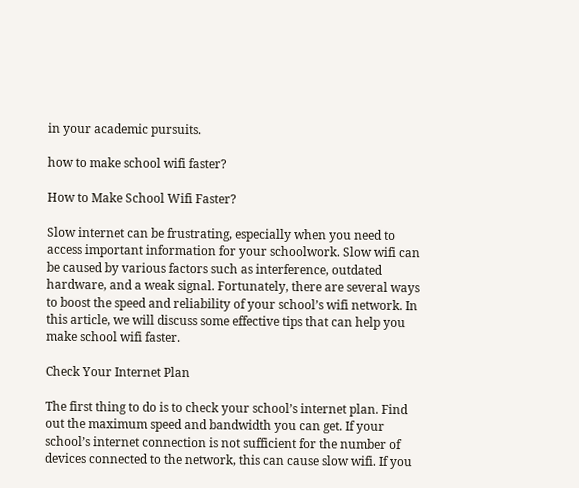in your academic pursuits.

how to make school wifi faster?

How to Make School Wifi Faster?

Slow internet can be frustrating, especially when you need to access important information for your schoolwork. Slow wifi can be caused by various factors such as interference, outdated hardware, and a weak signal. Fortunately, there are several ways to boost the speed and reliability of your school’s wifi network. In this article, we will discuss some effective tips that can help you make school wifi faster.

Check Your Internet Plan

The first thing to do is to check your school’s internet plan. Find out the maximum speed and bandwidth you can get. If your school’s internet connection is not sufficient for the number of devices connected to the network, this can cause slow wifi. If you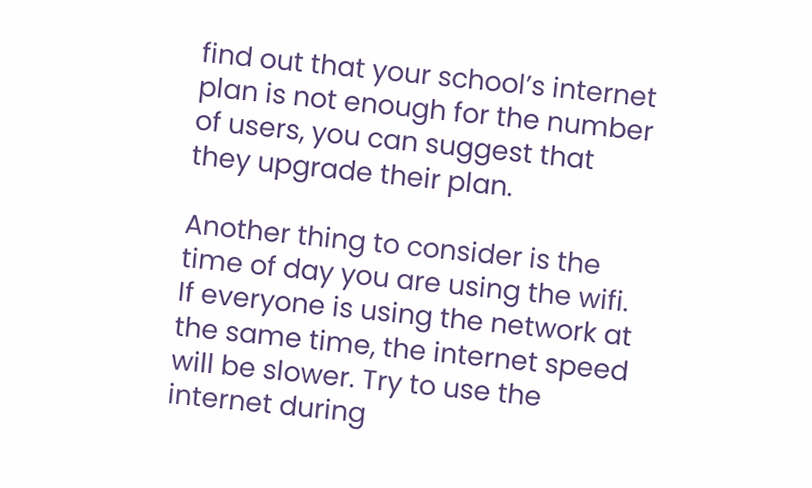find out that your school’s internet plan is not enough for the number of users, you can suggest that they upgrade their plan.

Another thing to consider is the time of day you are using the wifi. If everyone is using the network at the same time, the internet speed will be slower. Try to use the internet during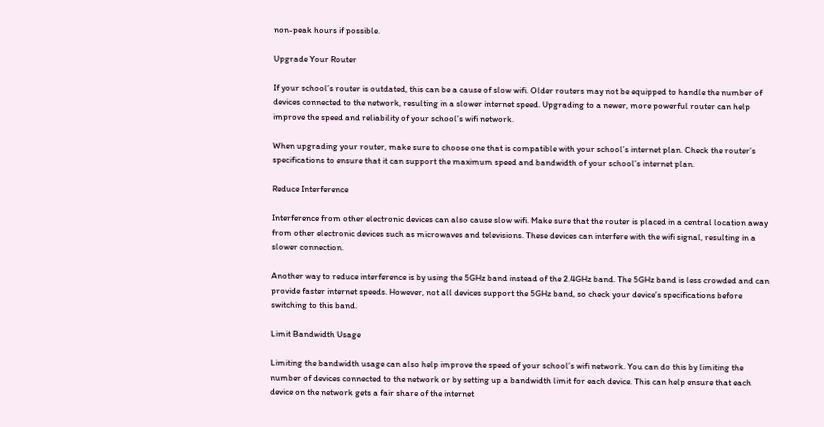non-peak hours if possible.

Upgrade Your Router

If your school’s router is outdated, this can be a cause of slow wifi. Older routers may not be equipped to handle the number of devices connected to the network, resulting in a slower internet speed. Upgrading to a newer, more powerful router can help improve the speed and reliability of your school’s wifi network.

When upgrading your router, make sure to choose one that is compatible with your school’s internet plan. Check the router’s specifications to ensure that it can support the maximum speed and bandwidth of your school’s internet plan.

Reduce Interference

Interference from other electronic devices can also cause slow wifi. Make sure that the router is placed in a central location away from other electronic devices such as microwaves and televisions. These devices can interfere with the wifi signal, resulting in a slower connection.

Another way to reduce interference is by using the 5GHz band instead of the 2.4GHz band. The 5GHz band is less crowded and can provide faster internet speeds. However, not all devices support the 5GHz band, so check your device’s specifications before switching to this band.

Limit Bandwidth Usage

Limiting the bandwidth usage can also help improve the speed of your school’s wifi network. You can do this by limiting the number of devices connected to the network or by setting up a bandwidth limit for each device. This can help ensure that each device on the network gets a fair share of the internet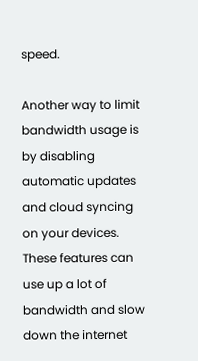speed.

Another way to limit bandwidth usage is by disabling automatic updates and cloud syncing on your devices. These features can use up a lot of bandwidth and slow down the internet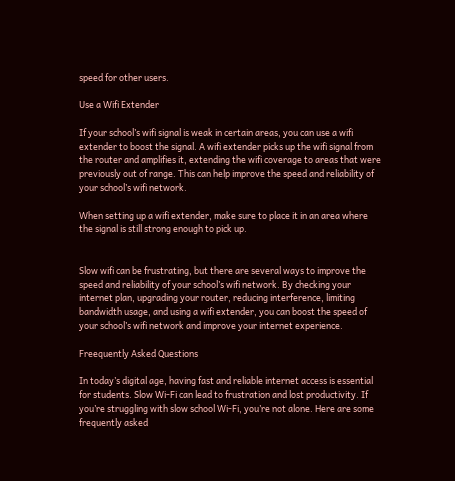speed for other users.

Use a Wifi Extender

If your school’s wifi signal is weak in certain areas, you can use a wifi extender to boost the signal. A wifi extender picks up the wifi signal from the router and amplifies it, extending the wifi coverage to areas that were previously out of range. This can help improve the speed and reliability of your school’s wifi network.

When setting up a wifi extender, make sure to place it in an area where the signal is still strong enough to pick up.


Slow wifi can be frustrating, but there are several ways to improve the speed and reliability of your school’s wifi network. By checking your internet plan, upgrading your router, reducing interference, limiting bandwidth usage, and using a wifi extender, you can boost the speed of your school’s wifi network and improve your internet experience.

Freequently Asked Questions

In today’s digital age, having fast and reliable internet access is essential for students. Slow Wi-Fi can lead to frustration and lost productivity. If you’re struggling with slow school Wi-Fi, you’re not alone. Here are some frequently asked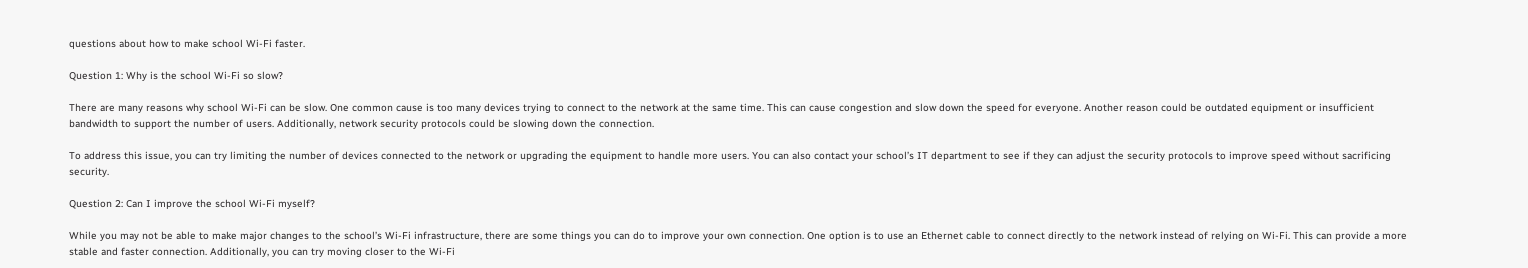questions about how to make school Wi-Fi faster.

Question 1: Why is the school Wi-Fi so slow?

There are many reasons why school Wi-Fi can be slow. One common cause is too many devices trying to connect to the network at the same time. This can cause congestion and slow down the speed for everyone. Another reason could be outdated equipment or insufficient bandwidth to support the number of users. Additionally, network security protocols could be slowing down the connection.

To address this issue, you can try limiting the number of devices connected to the network or upgrading the equipment to handle more users. You can also contact your school’s IT department to see if they can adjust the security protocols to improve speed without sacrificing security.

Question 2: Can I improve the school Wi-Fi myself?

While you may not be able to make major changes to the school’s Wi-Fi infrastructure, there are some things you can do to improve your own connection. One option is to use an Ethernet cable to connect directly to the network instead of relying on Wi-Fi. This can provide a more stable and faster connection. Additionally, you can try moving closer to the Wi-Fi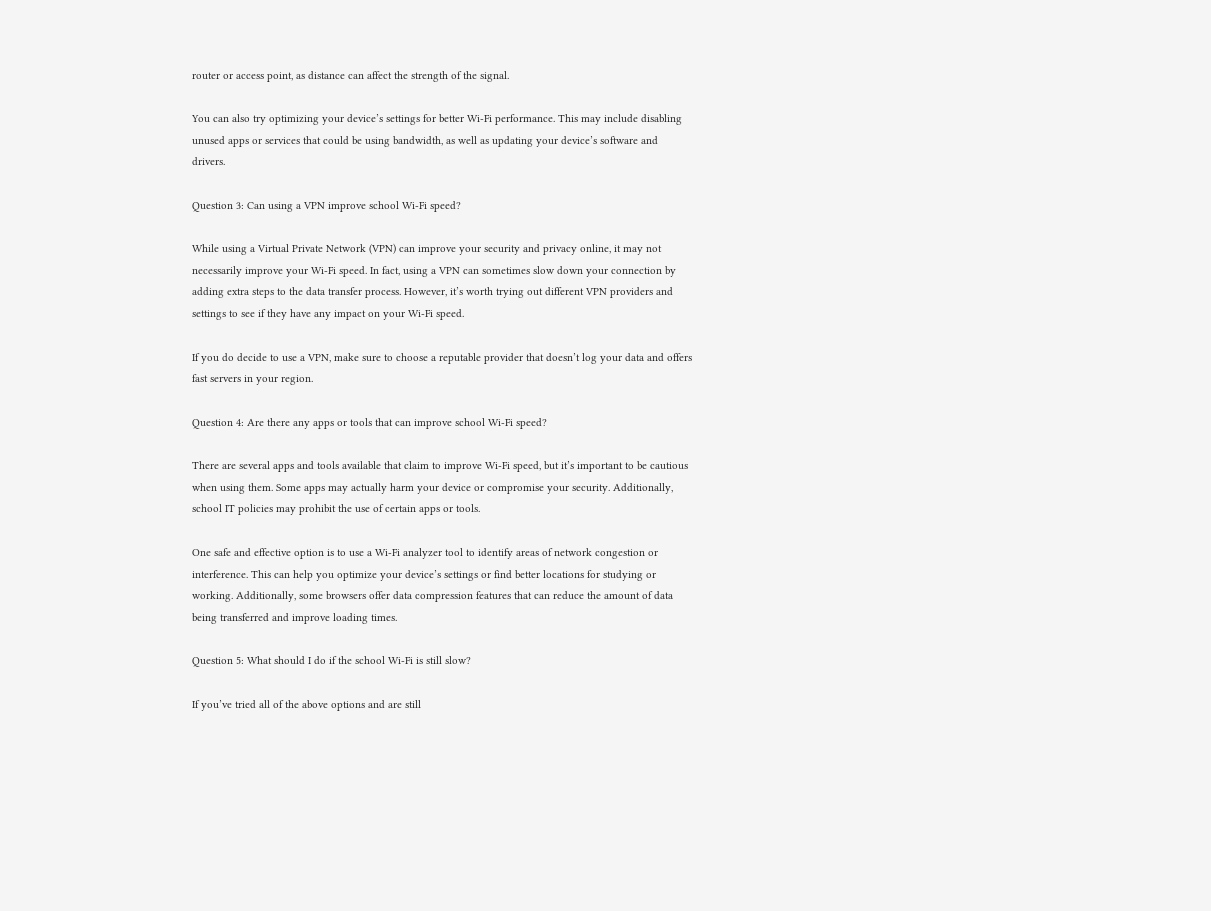router or access point, as distance can affect the strength of the signal.

You can also try optimizing your device’s settings for better Wi-Fi performance. This may include disabling unused apps or services that could be using bandwidth, as well as updating your device’s software and drivers.

Question 3: Can using a VPN improve school Wi-Fi speed?

While using a Virtual Private Network (VPN) can improve your security and privacy online, it may not necessarily improve your Wi-Fi speed. In fact, using a VPN can sometimes slow down your connection by adding extra steps to the data transfer process. However, it’s worth trying out different VPN providers and settings to see if they have any impact on your Wi-Fi speed.

If you do decide to use a VPN, make sure to choose a reputable provider that doesn’t log your data and offers fast servers in your region.

Question 4: Are there any apps or tools that can improve school Wi-Fi speed?

There are several apps and tools available that claim to improve Wi-Fi speed, but it’s important to be cautious when using them. Some apps may actually harm your device or compromise your security. Additionally, school IT policies may prohibit the use of certain apps or tools.

One safe and effective option is to use a Wi-Fi analyzer tool to identify areas of network congestion or interference. This can help you optimize your device’s settings or find better locations for studying or working. Additionally, some browsers offer data compression features that can reduce the amount of data being transferred and improve loading times.

Question 5: What should I do if the school Wi-Fi is still slow?

If you’ve tried all of the above options and are still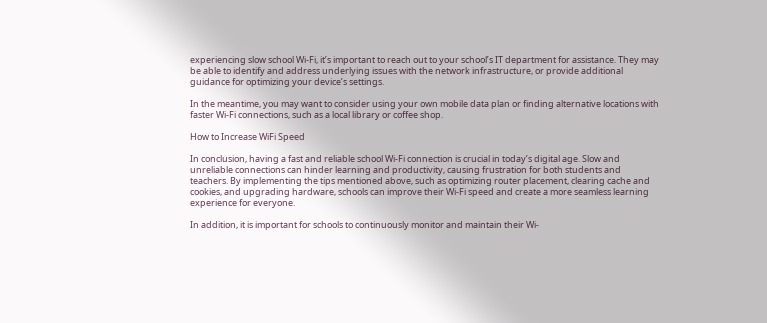experiencing slow school Wi-Fi, it’s important to reach out to your school’s IT department for assistance. They may be able to identify and address underlying issues with the network infrastructure, or provide additional guidance for optimizing your device’s settings.

In the meantime, you may want to consider using your own mobile data plan or finding alternative locations with faster Wi-Fi connections, such as a local library or coffee shop.

How to Increase WiFi Speed

In conclusion, having a fast and reliable school Wi-Fi connection is crucial in today’s digital age. Slow and unreliable connections can hinder learning and productivity, causing frustration for both students and teachers. By implementing the tips mentioned above, such as optimizing router placement, clearing cache and cookies, and upgrading hardware, schools can improve their Wi-Fi speed and create a more seamless learning experience for everyone.

In addition, it is important for schools to continuously monitor and maintain their Wi-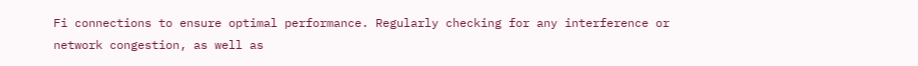Fi connections to ensure optimal performance. Regularly checking for any interference or network congestion, as well as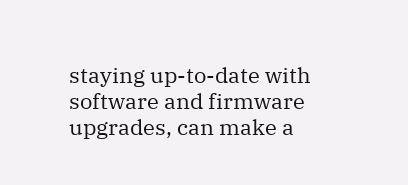staying up-to-date with software and firmware upgrades, can make a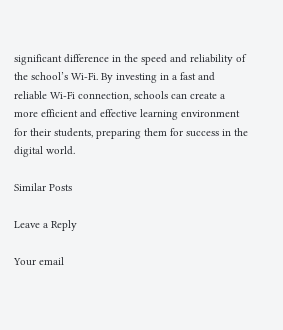significant difference in the speed and reliability of the school’s Wi-Fi. By investing in a fast and reliable Wi-Fi connection, schools can create a more efficient and effective learning environment for their students, preparing them for success in the digital world.

Similar Posts

Leave a Reply

Your email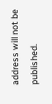address will not be published.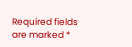Required fields are marked *